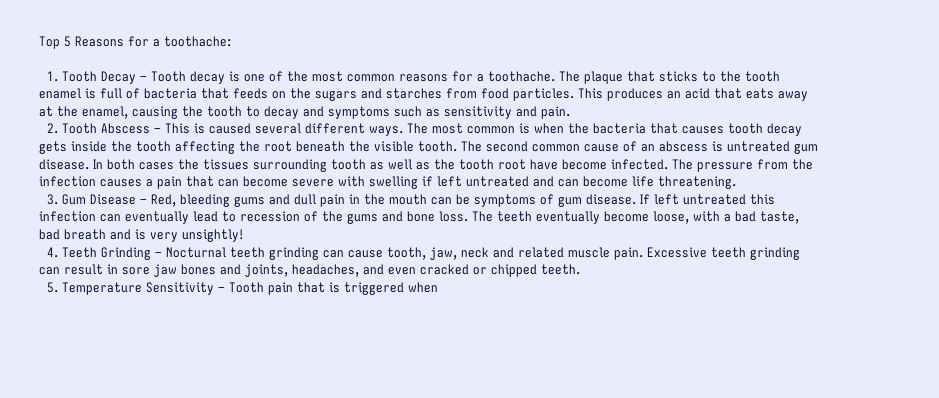Top 5 Reasons for a toothache:

  1. Tooth Decay – Tooth decay is one of the most common reasons for a toothache. The plaque that sticks to the tooth enamel is full of bacteria that feeds on the sugars and starches from food particles. This produces an acid that eats away at the enamel, causing the tooth to decay and symptoms such as sensitivity and pain.
  2. Tooth Abscess – This is caused several different ways. The most common is when the bacteria that causes tooth decay gets inside the tooth affecting the root beneath the visible tooth. The second common cause of an abscess is untreated gum disease. In both cases the tissues surrounding tooth as well as the tooth root have become infected. The pressure from the infection causes a pain that can become severe with swelling if left untreated and can become life threatening.
  3. Gum Disease – Red, bleeding gums and dull pain in the mouth can be symptoms of gum disease. If left untreated this infection can eventually lead to recession of the gums and bone loss. The teeth eventually become loose, with a bad taste, bad breath and is very unsightly!
  4. Teeth Grinding – Nocturnal teeth grinding can cause tooth, jaw, neck and related muscle pain. Excessive teeth grinding can result in sore jaw bones and joints, headaches, and even cracked or chipped teeth.
  5. Temperature Sensitivity – Tooth pain that is triggered when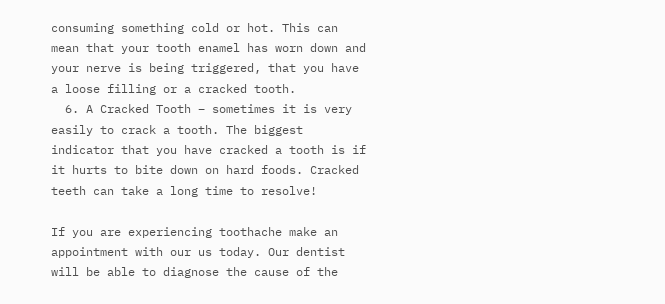consuming something cold or hot. This can mean that your tooth enamel has worn down and your nerve is being triggered, that you have a loose filling or a cracked tooth.
  6. A Cracked Tooth – sometimes it is very easily to crack a tooth. The biggest indicator that you have cracked a tooth is if it hurts to bite down on hard foods. Cracked teeth can take a long time to resolve!

If you are experiencing toothache make an appointment with our us today. Our dentist will be able to diagnose the cause of the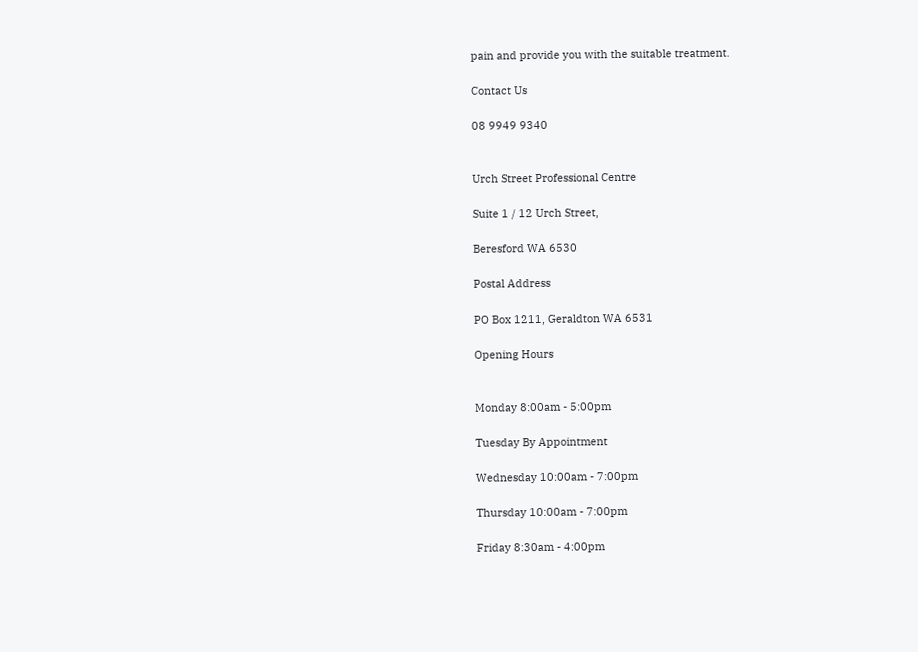pain and provide you with the suitable treatment.

Contact Us

08 9949 9340


Urch Street Professional Centre

Suite 1 / 12 Urch Street,

Beresford WA 6530

Postal Address

PO Box 1211, Geraldton WA 6531

Opening Hours


Monday 8:00am - 5:00pm

Tuesday By Appointment

Wednesday 10:00am - 7:00pm

Thursday 10:00am - 7:00pm

Friday 8:30am - 4:00pm